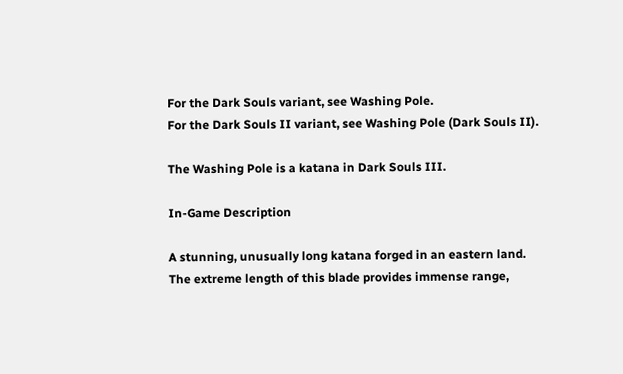For the Dark Souls variant, see Washing Pole.
For the Dark Souls II variant, see Washing Pole (Dark Souls II).

The Washing Pole is a katana in Dark Souls III.

In-Game Description

A stunning, unusually long katana forged in an eastern land.
The extreme length of this blade provides immense range,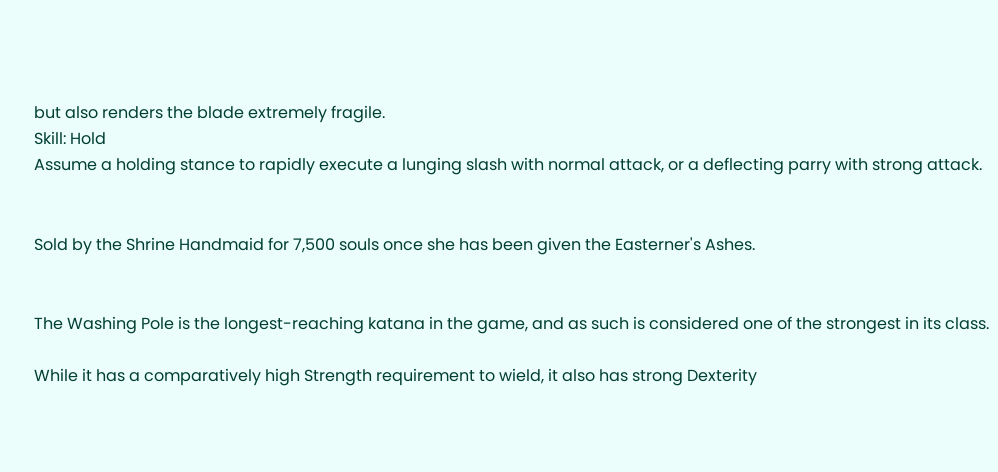but also renders the blade extremely fragile.
Skill: Hold
Assume a holding stance to rapidly execute a lunging slash with normal attack, or a deflecting parry with strong attack.


Sold by the Shrine Handmaid for 7,500 souls once she has been given the Easterner's Ashes.


The Washing Pole is the longest-reaching katana in the game, and as such is considered one of the strongest in its class.

While it has a comparatively high Strength requirement to wield, it also has strong Dexterity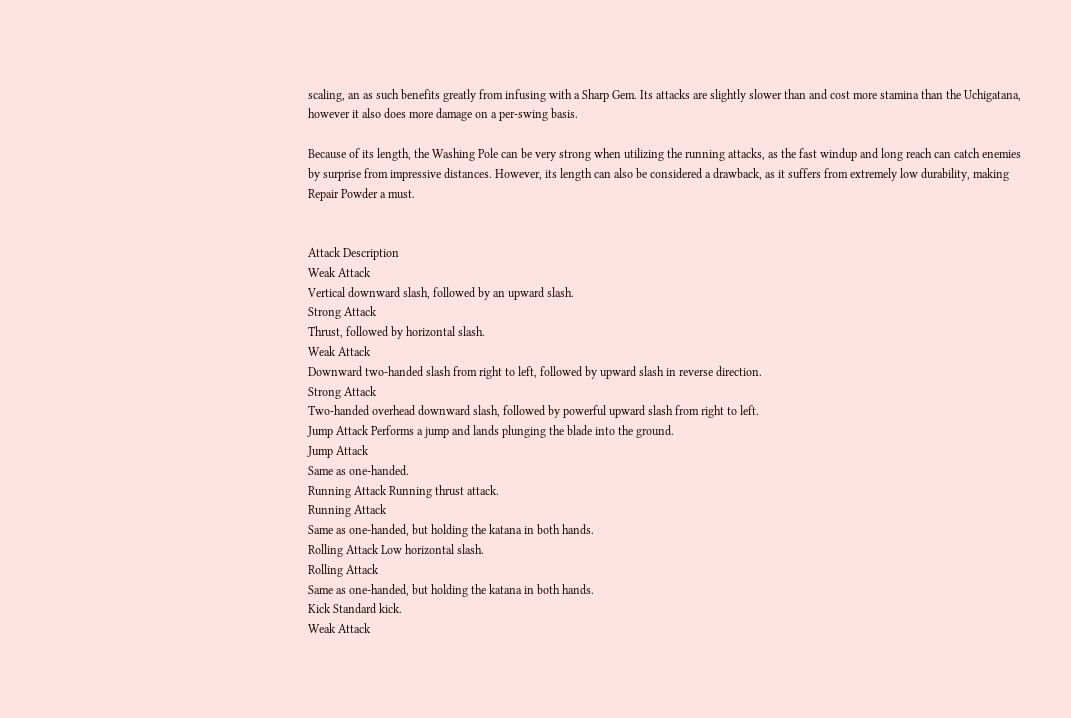scaling, an as such benefits greatly from infusing with a Sharp Gem. Its attacks are slightly slower than and cost more stamina than the Uchigatana, however it also does more damage on a per-swing basis.

Because of its length, the Washing Pole can be very strong when utilizing the running attacks, as the fast windup and long reach can catch enemies by surprise from impressive distances. However, its length can also be considered a drawback, as it suffers from extremely low durability, making Repair Powder a must.


Attack Description
Weak Attack
Vertical downward slash, followed by an upward slash.
Strong Attack
Thrust, followed by horizontal slash.
Weak Attack
Downward two-handed slash from right to left, followed by upward slash in reverse direction.
Strong Attack
Two-handed overhead downward slash, followed by powerful upward slash from right to left.
Jump Attack Performs a jump and lands plunging the blade into the ground.
Jump Attack
Same as one-handed.
Running Attack Running thrust attack.
Running Attack
Same as one-handed, but holding the katana in both hands.
Rolling Attack Low horizontal slash.
Rolling Attack
Same as one-handed, but holding the katana in both hands.
Kick Standard kick.
Weak Attack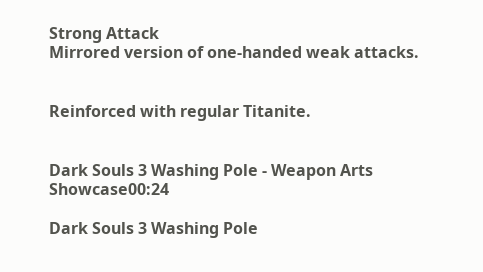Strong Attack
Mirrored version of one-handed weak attacks.


Reinforced with regular Titanite.


Dark Souls 3 Washing Pole - Weapon Arts Showcase00:24

Dark Souls 3 Washing Pole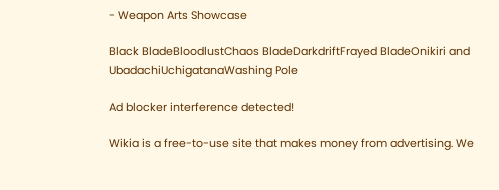- Weapon Arts Showcase

Black BladeBloodlustChaos BladeDarkdriftFrayed BladeOnikiri and UbadachiUchigatanaWashing Pole

Ad blocker interference detected!

Wikia is a free-to-use site that makes money from advertising. We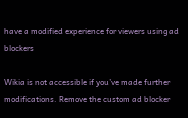have a modified experience for viewers using ad blockers

Wikia is not accessible if you’ve made further modifications. Remove the custom ad blocker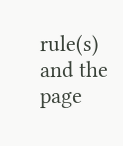rule(s) and the page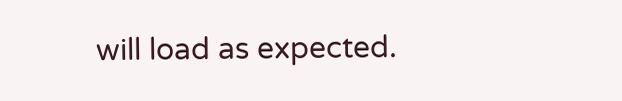will load as expected.